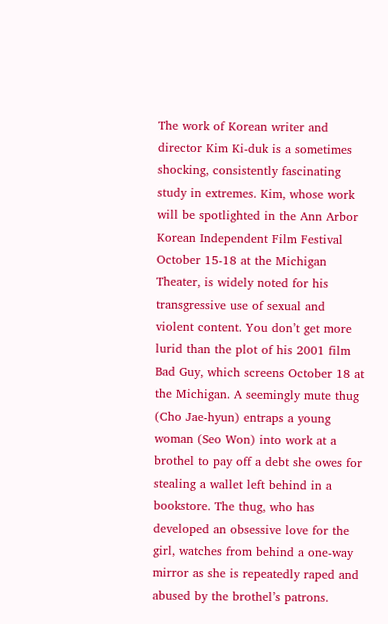The work of Korean writer and director Kim Ki-duk is a sometimes shocking, consistently fascinating study in extremes. Kim, whose work will be spotlighted in the Ann Arbor Korean Independent Film Festival October 15-18 at the Michigan Theater, is widely noted for his transgressive use of sexual and violent content. You don’t get more lurid than the plot of his 2001 film Bad Guy, which screens October 18 at the Michigan. A seemingly mute thug (Cho Jae-hyun) entraps a young woman (Seo Won) into work at a brothel to pay off a debt she owes for stealing a wallet left behind in a bookstore. The thug, who has developed an obsessive love for the girl, watches from behind a one-way mirror as she is repeatedly raped and abused by the brothel’s patrons.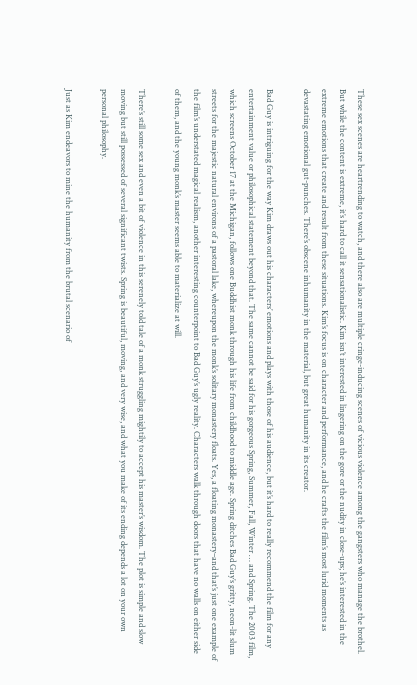These sex scenes are heartrending to watch, and there also are multiple cringe-inducing scenes of vicious violence among the gangsters who manage the brothel. But while the content is extreme, it’s hard to call it sensationalistic. Kim isn’t interested in lingering on the gore or the nudity in close-ups; he’s interested in the extreme emotions that create and result from these situations. Kim’s focus is on character and performance, and he crafts the film’s most lurid moments as devastating emotional gut-punches. There’s obscene inhumanity in the material, but great humanity in its creator.

Bad Guy is intriguing for the way Kim draws out his characters’ emotions and plays with those of his audience, but it’s hard to really recommend the film for any entertainment value or philosophical statement beyond that. The same cannot be said for his gorgeous Spring, Summer, Fall, Winter … and Spring. The 2003 film, which screens October 17 at the Michigan, follows one Buddhist monk through his life from childhood to middle age. Spring ditches Bad Guy’s gritty, neon-lit slum streets for the majestic natural environs of a pastoral lake, whereupon the monk’s solitary monastery floats. Yes, a floating monastery–and that’s just one example of the film’s understated magical realism, another interesting counterpoint to Bad Guy’s ugly reality. Characters walk through doors that have no walls on either side of them, and the young monk’s master seems able to materialize at will.

There’s still some sex and even a bit of violence in this serenely told tale of a monk struggling mightily to accept his master’s wisdom. The plot is simple and slow moving but still possessed of several significant twists. Spring is beautiful, moving, and very wise, and what you make of its ending depends a lot on your own personal philosophy.

Just as Kim endeavors to mine the humanity from the brutal scenario of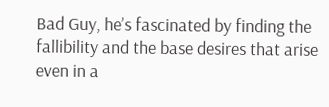Bad Guy, he’s fascinated by finding the fallibility and the base desires that arise even in a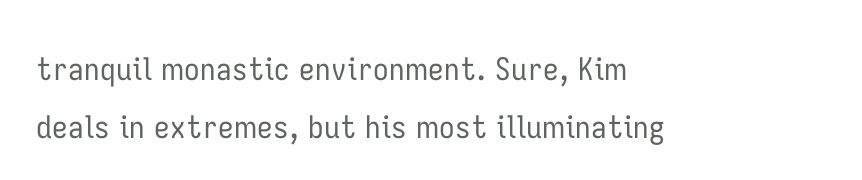tranquil monastic environment. Sure, Kim deals in extremes, but his most illuminating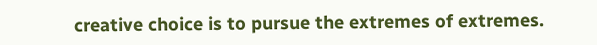creative choice is to pursue the extremes of extremes.